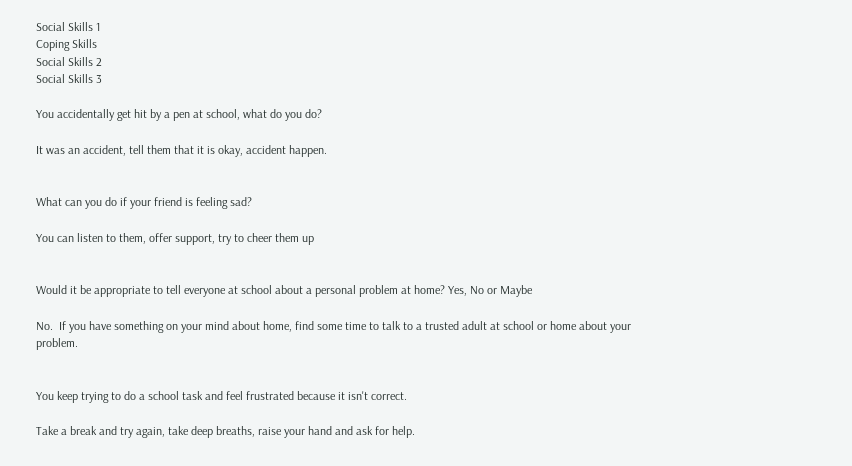Social Skills 1
Coping Skills
Social Skills 2
Social Skills 3

You accidentally get hit by a pen at school, what do you do?

It was an accident, tell them that it is okay, accident happen.


What can you do if your friend is feeling sad?

You can listen to them, offer support, try to cheer them up


Would it be appropriate to tell everyone at school about a personal problem at home? Yes, No or Maybe

No.  If you have something on your mind about home, find some time to talk to a trusted adult at school or home about your problem.


You keep trying to do a school task and feel frustrated because it isn't correct.

Take a break and try again, take deep breaths, raise your hand and ask for help.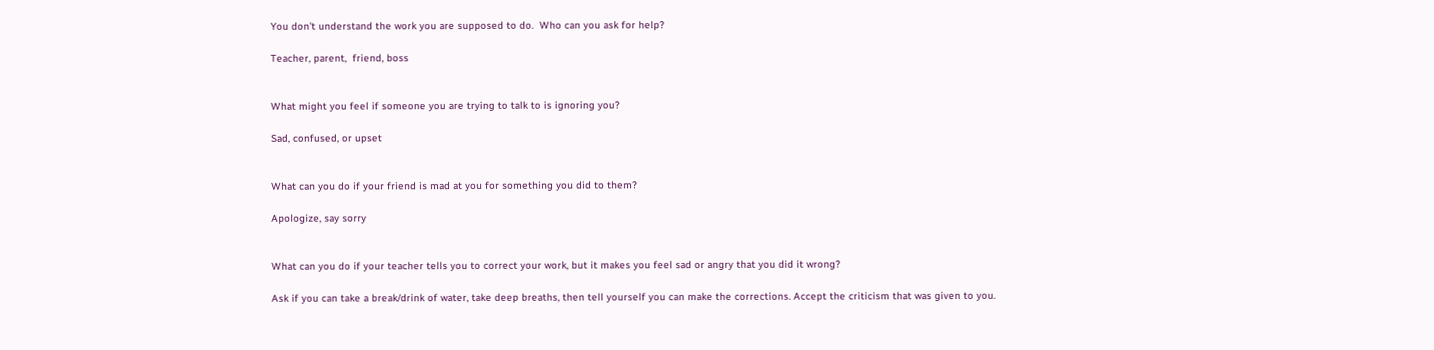You don't understand the work you are supposed to do.  Who can you ask for help?

Teacher, parent,  friend, boss


What might you feel if someone you are trying to talk to is ignoring you?

Sad, confused, or upset


What can you do if your friend is mad at you for something you did to them?

Apologize, say sorry


What can you do if your teacher tells you to correct your work, but it makes you feel sad or angry that you did it wrong?

Ask if you can take a break/drink of water, take deep breaths, then tell yourself you can make the corrections. Accept the criticism that was given to you.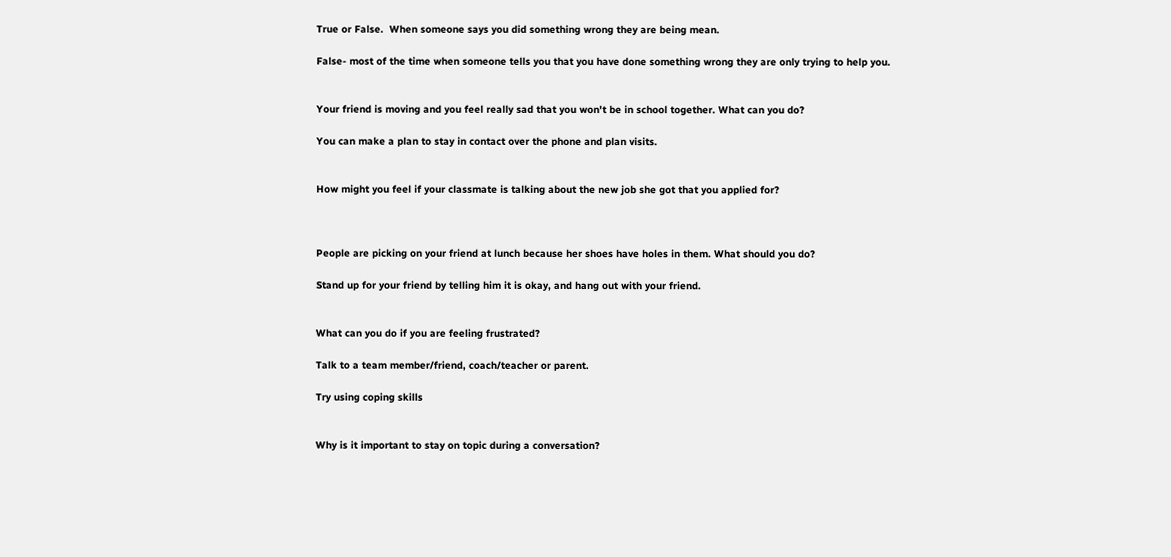True or False.  When someone says you did something wrong they are being mean.

False- most of the time when someone tells you that you have done something wrong they are only trying to help you.


Your friend is moving and you feel really sad that you won't be in school together. What can you do?

You can make a plan to stay in contact over the phone and plan visits.


How might you feel if your classmate is talking about the new job she got that you applied for?



People are picking on your friend at lunch because her shoes have holes in them. What should you do?

Stand up for your friend by telling him it is okay, and hang out with your friend.


What can you do if you are feeling frustrated?

Talk to a team member/friend, coach/teacher or parent.

Try using coping skills


Why is it important to stay on topic during a conversation?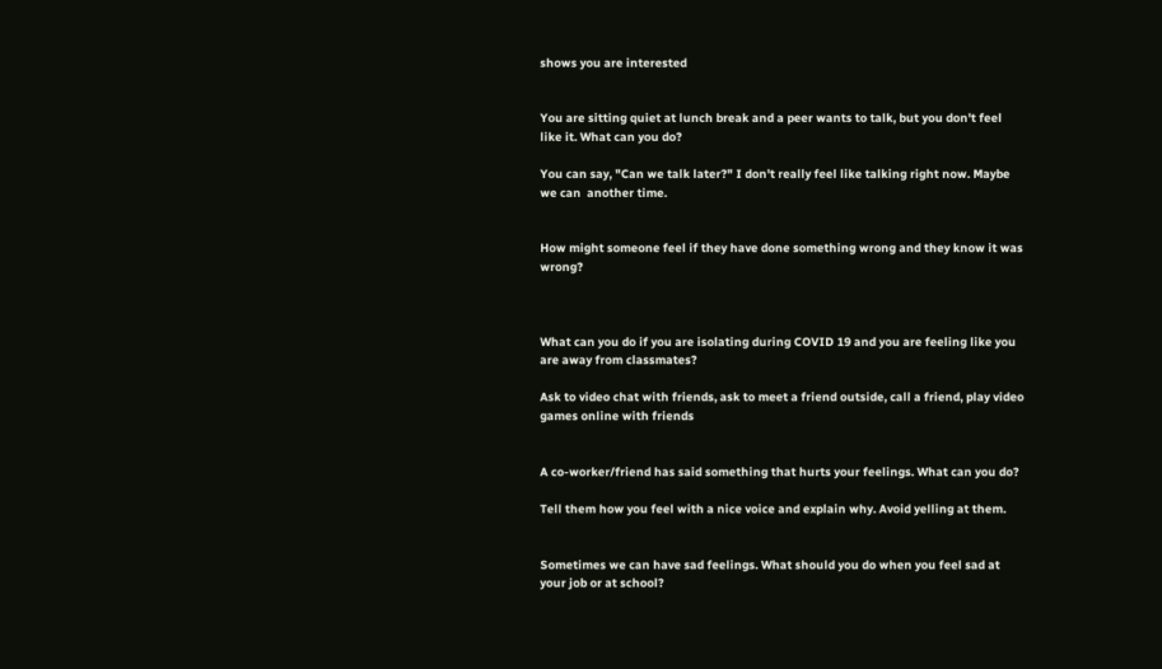shows you are interested


You are sitting quiet at lunch break and a peer wants to talk, but you don't feel like it. What can you do?

You can say, "Can we talk later?" I don't really feel like talking right now. Maybe we can  another time.


How might someone feel if they have done something wrong and they know it was wrong?



What can you do if you are isolating during COVID 19 and you are feeling like you are away from classmates?

Ask to video chat with friends, ask to meet a friend outside, call a friend, play video games online with friends


A co-worker/friend has said something that hurts your feelings. What can you do?

Tell them how you feel with a nice voice and explain why. Avoid yelling at them.


Sometimes we can have sad feelings. What should you do when you feel sad at your job or at school?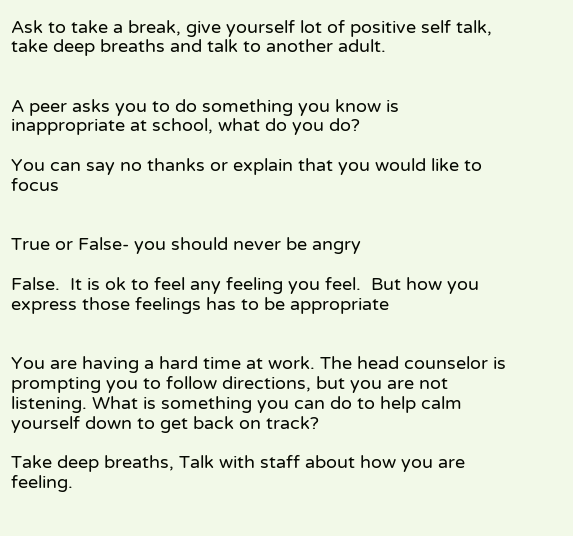Ask to take a break, give yourself lot of positive self talk, take deep breaths and talk to another adult.


A peer asks you to do something you know is inappropriate at school, what do you do?

You can say no thanks or explain that you would like to focus


True or False- you should never be angry

False.  It is ok to feel any feeling you feel.  But how you express those feelings has to be appropriate


You are having a hard time at work. The head counselor is prompting you to follow directions, but you are not listening. What is something you can do to help calm yourself down to get back on track?

Take deep breaths, Talk with staff about how you are feeling.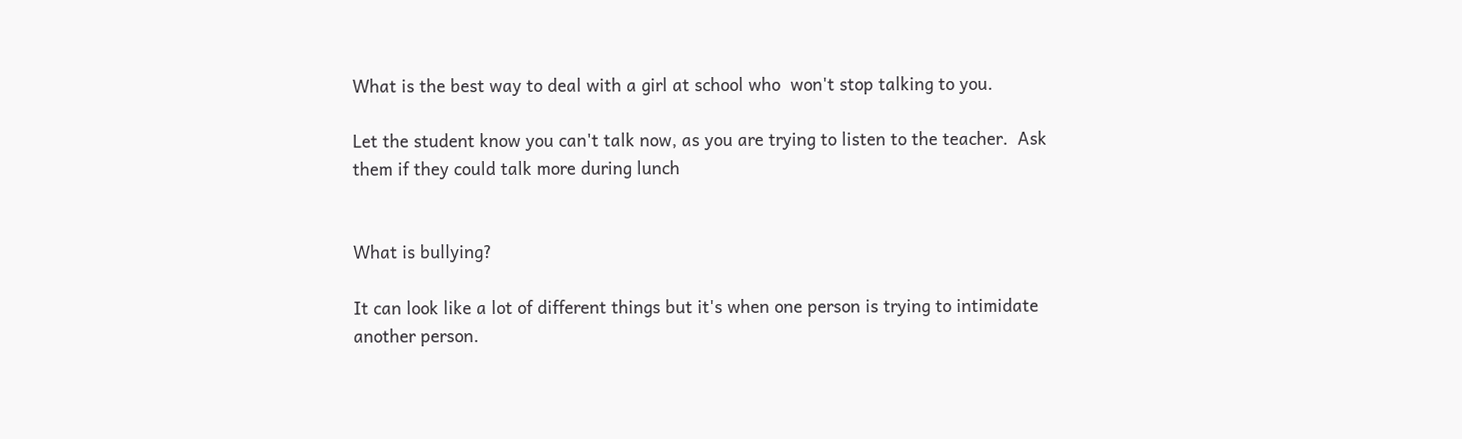What is the best way to deal with a girl at school who  won't stop talking to you.

Let the student know you can't talk now, as you are trying to listen to the teacher.  Ask them if they could talk more during lunch


What is bullying?

It can look like a lot of different things but it's when one person is trying to intimidate another person.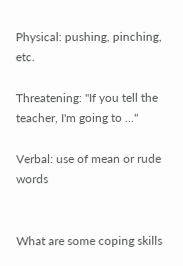Physical: pushing, pinching, etc.

Threatening: "If you tell the teacher, I'm going to ..."

Verbal: use of mean or rude words


What are some coping skills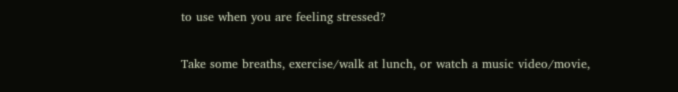to use when you are feeling stressed?

Take some breaths, exercise/walk at lunch, or watch a music video/movie,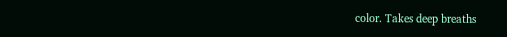color. Takes deep breaths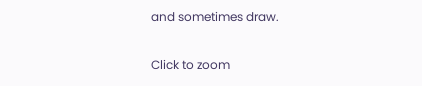and sometimes draw.

Click to zoom